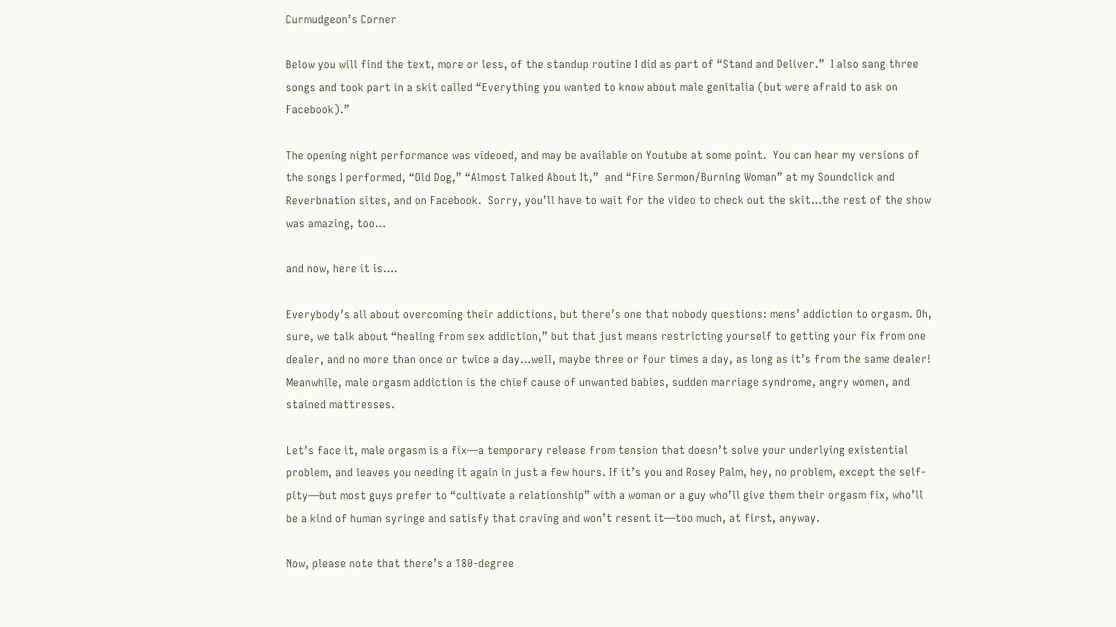Curmudgeon’s Corner

Below you will find the text, more or less, of the standup routine I did as part of “Stand and Deliver.”  I also sang three songs and took part in a skit called “Everything you wanted to know about male genitalia (but were afraid to ask on Facebook).”

The opening night performance was videoed, and may be available on Youtube at some point.  You can hear my versions of the songs I performed, “Old Dog,” “Almost Talked About It,”  and “Fire Sermon/Burning Woman” at my Soundclick and Reverbnation sites, and on Facebook.  Sorry, you’ll have to wait for the video to check out the skit…the rest of the show was amazing, too…

and now, here it is….

Everybody’s all about overcoming their addictions, but there’s one that nobody questions: mens’ addiction to orgasm. Oh, sure, we talk about “healing from sex addiction,” but that just means restricting yourself to getting your fix from one dealer, and no more than once or twice a day…well, maybe three or four times a day, as long as it’s from the same dealer! Meanwhile, male orgasm addiction is the chief cause of unwanted babies, sudden marriage syndrome, angry women, and stained mattresses.

Let’s face it, male orgasm is a fix—a temporary release from tension that doesn’t solve your underlying existential problem, and leaves you needing it again in just a few hours. If it’s you and Rosey Palm, hey, no problem, except the self-pity—but most guys prefer to “cultivate a relationship” with a woman or a guy who’ll give them their orgasm fix, who’ll be a kind of human syringe and satisfy that craving and won’t resent it—too much, at first, anyway.

Now, please note that there’s a 180-degree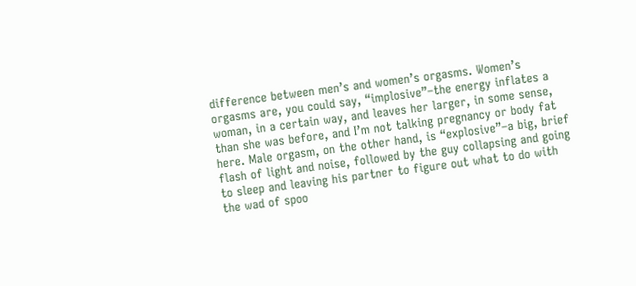difference between men’s and women’s orgasms. Women’s orgasms are, you could say, “implosive”–the energy inflates a woman, in a certain way, and leaves her larger, in some sense, than she was before, and I’m not talking pregnancy or body fat here. Male orgasm, on the other hand, is “explosive”–a big, brief flash of light and noise, followed by the guy collapsing and going to sleep and leaving his partner to figure out what to do with the wad of spoo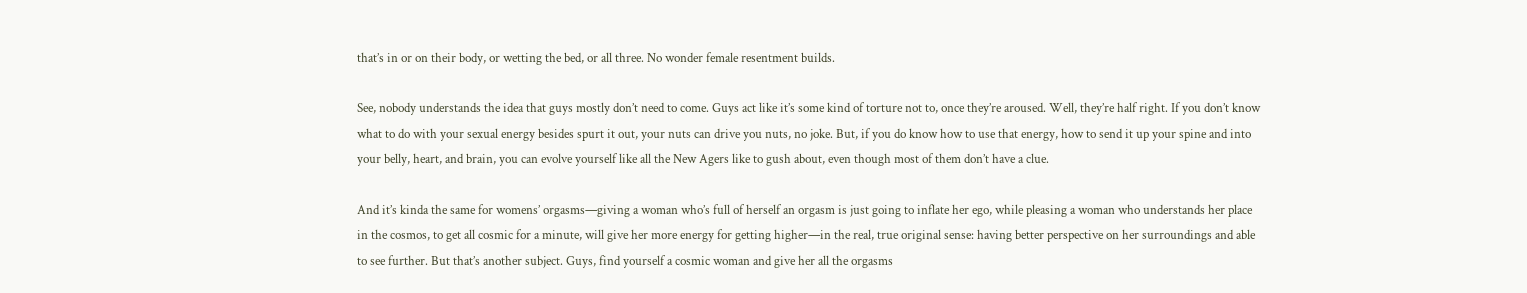that’s in or on their body, or wetting the bed, or all three. No wonder female resentment builds.

See, nobody understands the idea that guys mostly don’t need to come. Guys act like it’s some kind of torture not to, once they’re aroused. Well, they’re half right. If you don’t know what to do with your sexual energy besides spurt it out, your nuts can drive you nuts, no joke. But, if you do know how to use that energy, how to send it up your spine and into your belly, heart, and brain, you can evolve yourself like all the New Agers like to gush about, even though most of them don’t have a clue.

And it’s kinda the same for womens’ orgasms—giving a woman who’s full of herself an orgasm is just going to inflate her ego, while pleasing a woman who understands her place in the cosmos, to get all cosmic for a minute, will give her more energy for getting higher—in the real, true original sense: having better perspective on her surroundings and able to see further. But that’s another subject. Guys, find yourself a cosmic woman and give her all the orgasms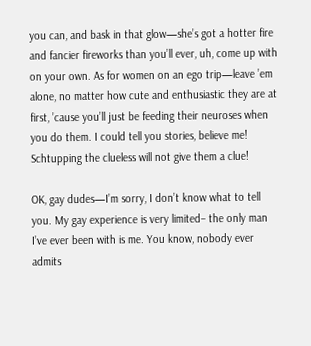you can, and bask in that glow—she’s got a hotter fire and fancier fireworks than you’ll ever, uh, come up with on your own. As for women on an ego trip—leave ’em alone, no matter how cute and enthusiastic they are at first, ’cause you’ll just be feeding their neuroses when you do them. I could tell you stories, believe me! Schtupping the clueless will not give them a clue!

OK, gay dudes—I’m sorry, I don’t know what to tell you. My gay experience is very limited– the only man I’ve ever been with is me. You know, nobody ever admits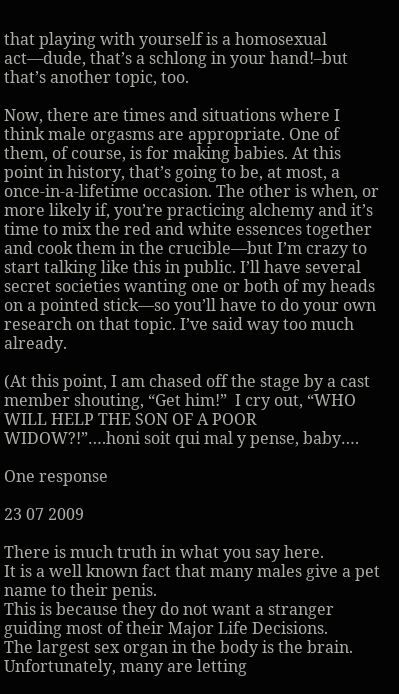that playing with yourself is a homosexual act—dude, that’s a schlong in your hand!–but that’s another topic, too.

Now, there are times and situations where I think male orgasms are appropriate. One of them, of course, is for making babies. At this point in history, that’s going to be, at most, a once-in-a-lifetime occasion. The other is when, or more likely if, you’re practicing alchemy and it’s time to mix the red and white essences together and cook them in the crucible—but I’m crazy to start talking like this in public. I’ll have several secret societies wanting one or both of my heads on a pointed stick—so you’ll have to do your own research on that topic. I’ve said way too much already.

(At this point, I am chased off the stage by a cast member shouting, “Get him!”  I cry out, “WHO WILL HELP THE SON OF A POOR WIDOW?!”….honi soit qui mal y pense, baby….

One response

23 07 2009

There is much truth in what you say here.
It is a well known fact that many males give a pet name to their penis.
This is because they do not want a stranger guiding most of their Major Life Decisions.
The largest sex organ in the body is the brain.
Unfortunately, many are letting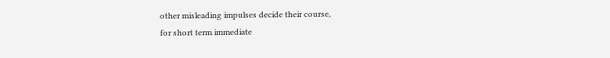other misleading impulses decide their course,
for short term immediate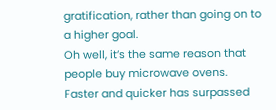gratification, rather than going on to a higher goal.
Oh well, it’s the same reason that people buy microwave ovens.
Faster and quicker has surpassed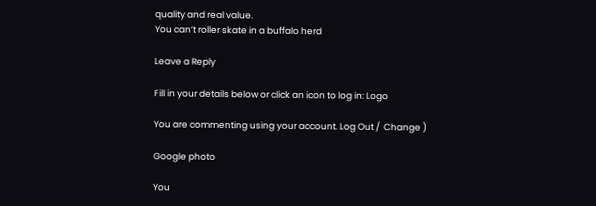quality and real value.
You can’t roller skate in a buffalo herd

Leave a Reply

Fill in your details below or click an icon to log in: Logo

You are commenting using your account. Log Out /  Change )

Google photo

You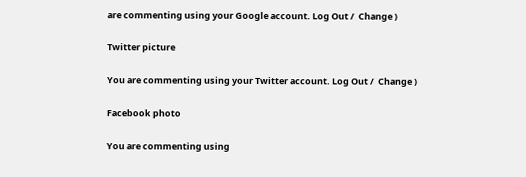are commenting using your Google account. Log Out /  Change )

Twitter picture

You are commenting using your Twitter account. Log Out /  Change )

Facebook photo

You are commenting using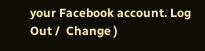your Facebook account. Log Out /  Change )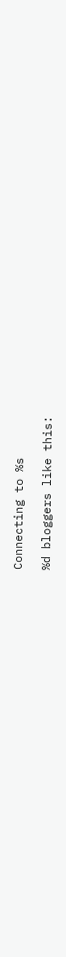Connecting to %s

%d bloggers like this: